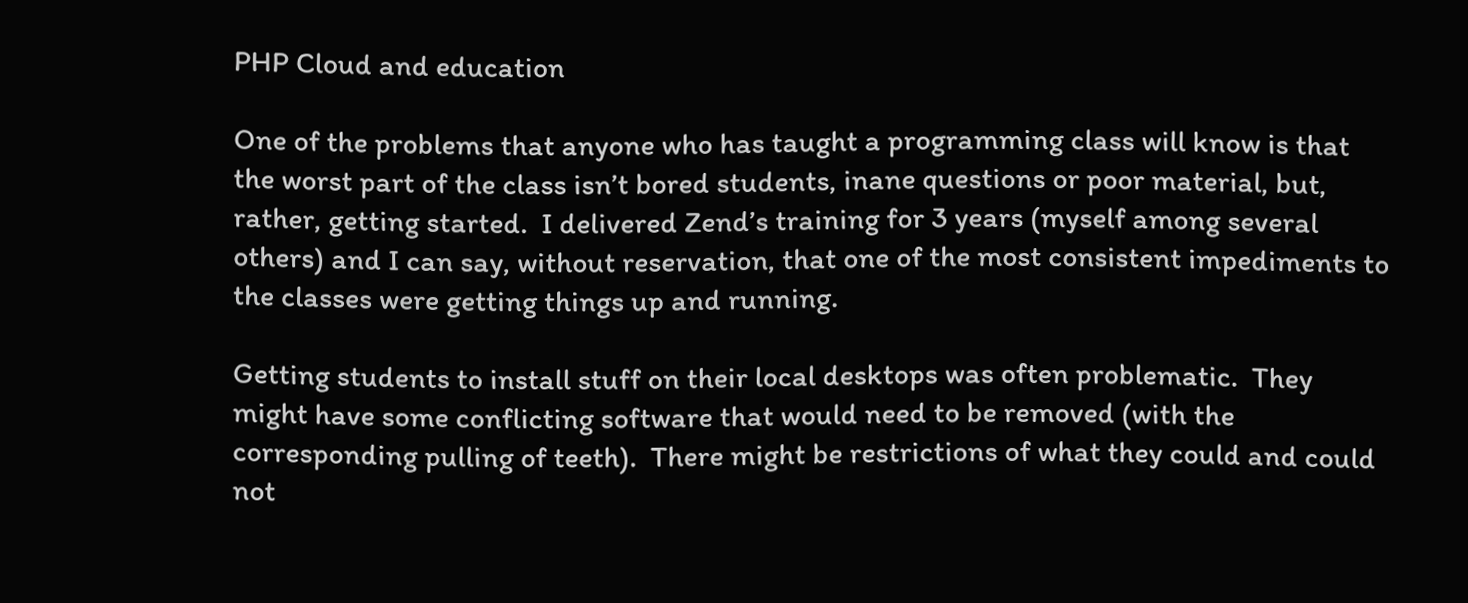PHP Cloud and education

One of the problems that anyone who has taught a programming class will know is that the worst part of the class isn’t bored students, inane questions or poor material, but, rather, getting started.  I delivered Zend’s training for 3 years (myself among several others) and I can say, without reservation, that one of the most consistent impediments to the classes were getting things up and running.

Getting students to install stuff on their local desktops was often problematic.  They might have some conflicting software that would need to be removed (with the corresponding pulling of teeth).  There might be restrictions of what they could and could not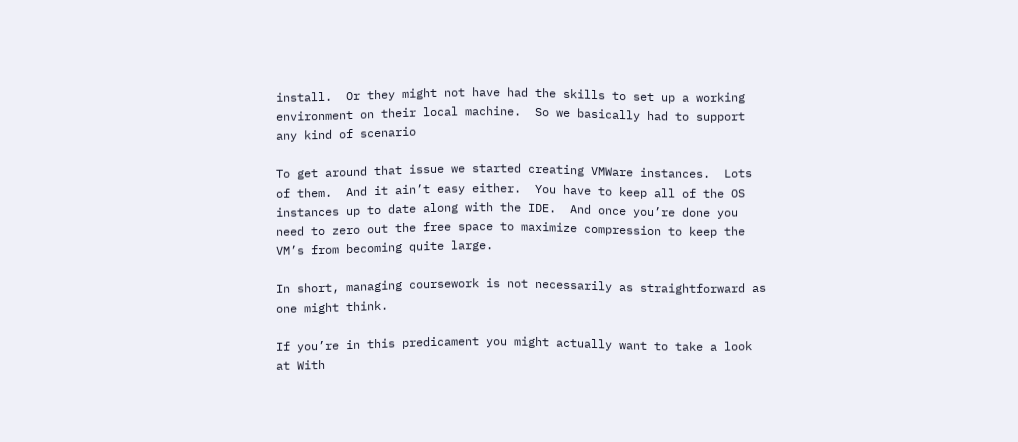install.  Or they might not have had the skills to set up a working environment on their local machine.  So we basically had to support any kind of scenario

To get around that issue we started creating VMWare instances.  Lots of them.  And it ain’t easy either.  You have to keep all of the OS instances up to date along with the IDE.  And once you’re done you need to zero out the free space to maximize compression to keep the VM’s from becoming quite large.

In short, managing coursework is not necessarily as straightforward as one might think.

If you’re in this predicament you might actually want to take a look at With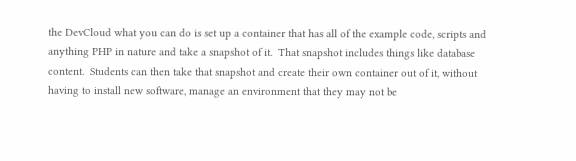the DevCloud what you can do is set up a container that has all of the example code, scripts and anything PHP in nature and take a snapshot of it.  That snapshot includes things like database content.  Students can then take that snapshot and create their own container out of it, without having to install new software, manage an environment that they may not be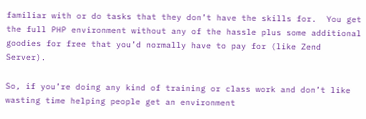familiar with or do tasks that they don’t have the skills for.  You get the full PHP environment without any of the hassle plus some additional goodies for free that you’d normally have to pay for (like Zend Server).

So, if you’re doing any kind of training or class work and don’t like wasting time helping people get an environment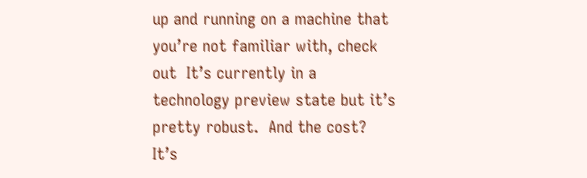up and running on a machine that you’re not familiar with, check out  It’s currently in a technology preview state but it’s pretty robust.  And the cost?  It’s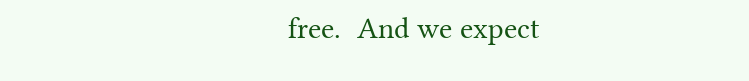free.  And we expect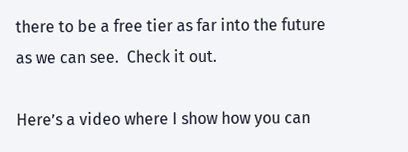there to be a free tier as far into the future as we can see.  Check it out.

Here’s a video where I show how you can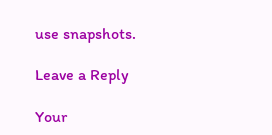use snapshots.

Leave a Reply

Your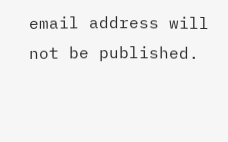email address will not be published.